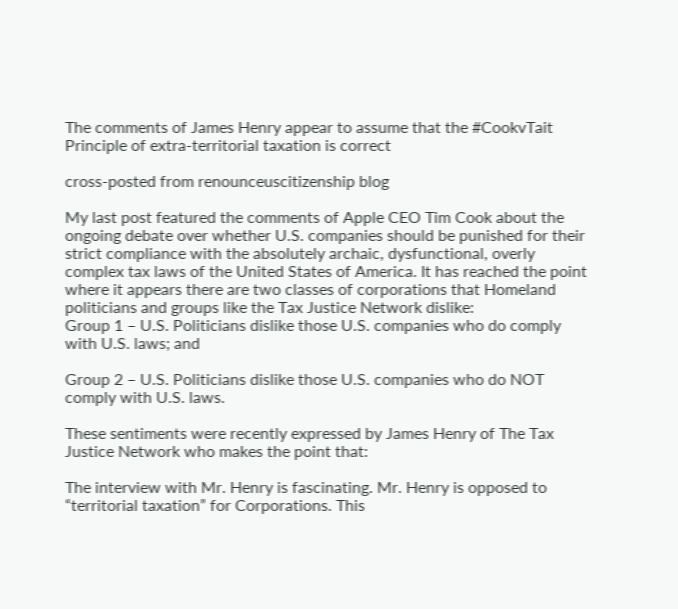The comments of James Henry appear to assume that the #CookvTait Principle of extra-territorial taxation is correct

cross-posted from renounceuscitizenship blog

My last post featured the comments of Apple CEO Tim Cook about the ongoing debate over whether U.S. companies should be punished for their strict compliance with the absolutely archaic, dysfunctional, overly complex tax laws of the United States of America. It has reached the point where it appears there are two classes of corporations that Homeland politicians and groups like the Tax Justice Network dislike:
Group 1 – U.S. Politicians dislike those U.S. companies who do comply with U.S. laws; and

Group 2 – U.S. Politicians dislike those U.S. companies who do NOT comply with U.S. laws.

These sentiments were recently expressed by James Henry of The Tax Justice Network who makes the point that:

The interview with Mr. Henry is fascinating. Mr. Henry is opposed to “territorial taxation” for Corporations. This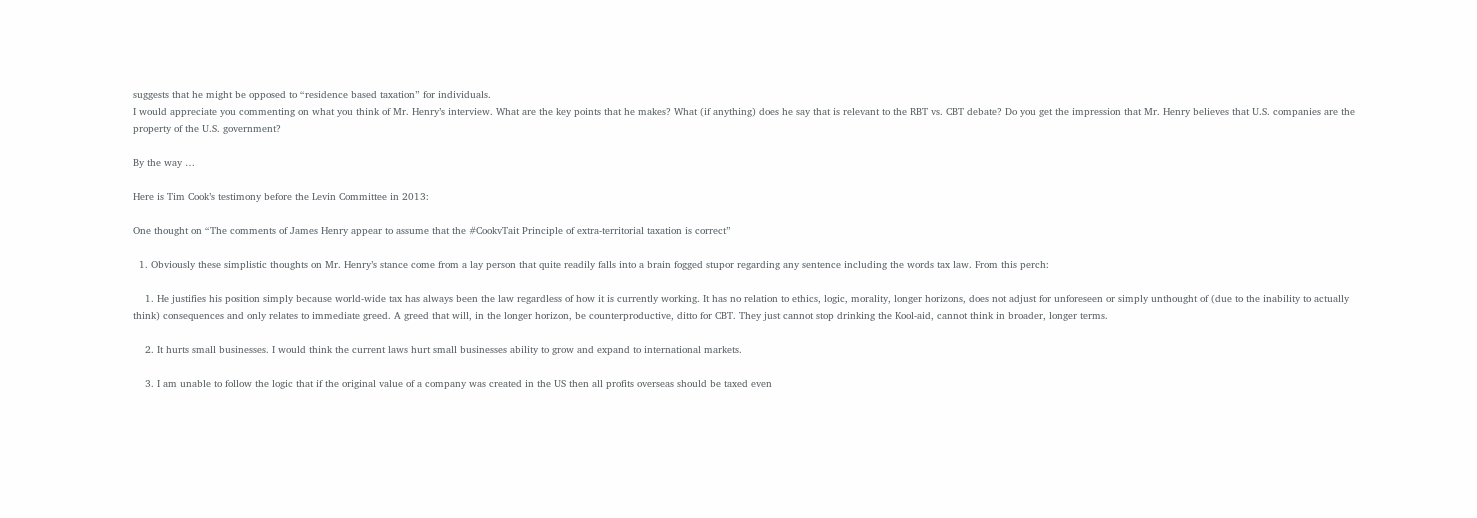suggests that he might be opposed to “residence based taxation” for individuals.
I would appreciate you commenting on what you think of Mr. Henry’s interview. What are the key points that he makes? What (if anything) does he say that is relevant to the RBT vs. CBT debate? Do you get the impression that Mr. Henry believes that U.S. companies are the property of the U.S. government?

By the way …

Here is Tim Cook’s testimony before the Levin Committee in 2013:

One thought on “The comments of James Henry appear to assume that the #CookvTait Principle of extra-territorial taxation is correct”

  1. Obviously these simplistic thoughts on Mr. Henry’s stance come from a lay person that quite readily falls into a brain fogged stupor regarding any sentence including the words tax law. From this perch:

    1. He justifies his position simply because world-wide tax has always been the law regardless of how it is currently working. It has no relation to ethics, logic, morality, longer horizons, does not adjust for unforeseen or simply unthought of (due to the inability to actually think) consequences and only relates to immediate greed. A greed that will, in the longer horizon, be counterproductive, ditto for CBT. They just cannot stop drinking the Kool-aid, cannot think in broader, longer terms.

    2. It hurts small businesses. I would think the current laws hurt small businesses ability to grow and expand to international markets.

    3. I am unable to follow the logic that if the original value of a company was created in the US then all profits overseas should be taxed even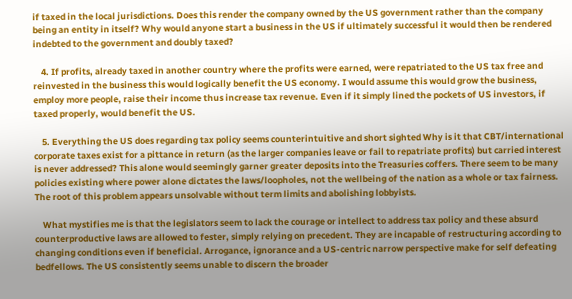if taxed in the local jurisdictions. Does this render the company owned by the US government rather than the company being an entity in itself? Why would anyone start a business in the US if ultimately successful it would then be rendered indebted to the government and doubly taxed?

    4. If profits, already taxed in another country where the profits were earned, were repatriated to the US tax free and reinvested in the business this would logically benefit the US economy. I would assume this would grow the business, employ more people, raise their income thus increase tax revenue. Even if it simply lined the pockets of US investors, if taxed properly, would benefit the US.

    5. Everything the US does regarding tax policy seems counterintuitive and short sighted Why is it that CBT/international corporate taxes exist for a pittance in return (as the larger companies leave or fail to repatriate profits) but carried interest is never addressed? This alone would seemingly garner greater deposits into the Treasuries coffers. There seem to be many policies existing where power alone dictates the laws/loopholes, not the wellbeing of the nation as a whole or tax fairness. The root of this problem appears unsolvable without term limits and abolishing lobbyists.

    What mystifies me is that the legislators seem to lack the courage or intellect to address tax policy and these absurd counterproductive laws are allowed to fester, simply relying on precedent. They are incapable of restructuring according to changing conditions even if beneficial. Arrogance, ignorance and a US-centric narrow perspective make for self defeating bedfellows. The US consistently seems unable to discern the broader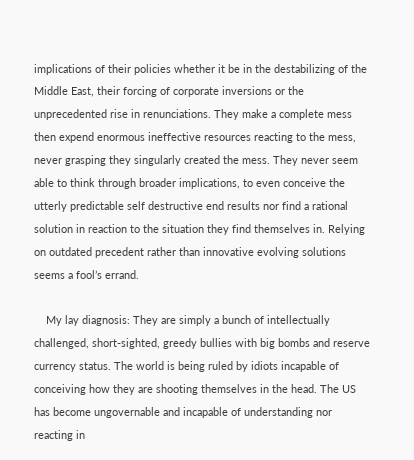implications of their policies whether it be in the destabilizing of the Middle East, their forcing of corporate inversions or the unprecedented rise in renunciations. They make a complete mess then expend enormous ineffective resources reacting to the mess, never grasping they singularly created the mess. They never seem able to think through broader implications, to even conceive the utterly predictable self destructive end results nor find a rational solution in reaction to the situation they find themselves in. Relying on outdated precedent rather than innovative evolving solutions seems a fool’s errand.

    My lay diagnosis: They are simply a bunch of intellectually challenged, short-sighted, greedy bullies with big bombs and reserve currency status. The world is being ruled by idiots incapable of conceiving how they are shooting themselves in the head. The US has become ungovernable and incapable of understanding nor reacting in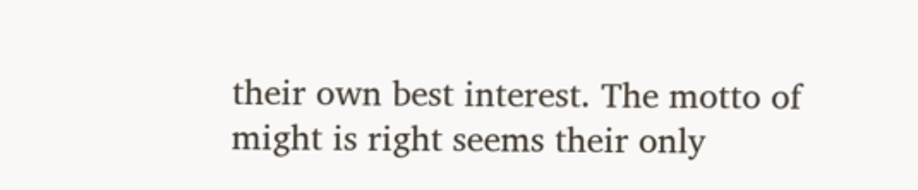their own best interest. The motto of might is right seems their only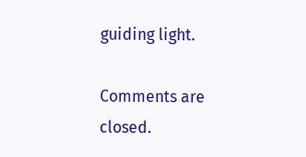guiding light.

Comments are closed.